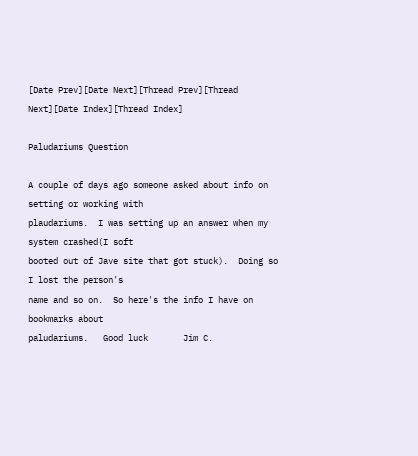[Date Prev][Date Next][Thread Prev][Thread Next][Date Index][Thread Index]

Paludariums Question

A couple of days ago someone asked about info on setting or working with
plaudariums.  I was setting up an answer when my system crashed(I soft
booted out of Jave site that got stuck).  Doing so I lost the person's
name and so on.  So here's the info I have on bookmarks about
paludariums.   Good luck       Jim C.